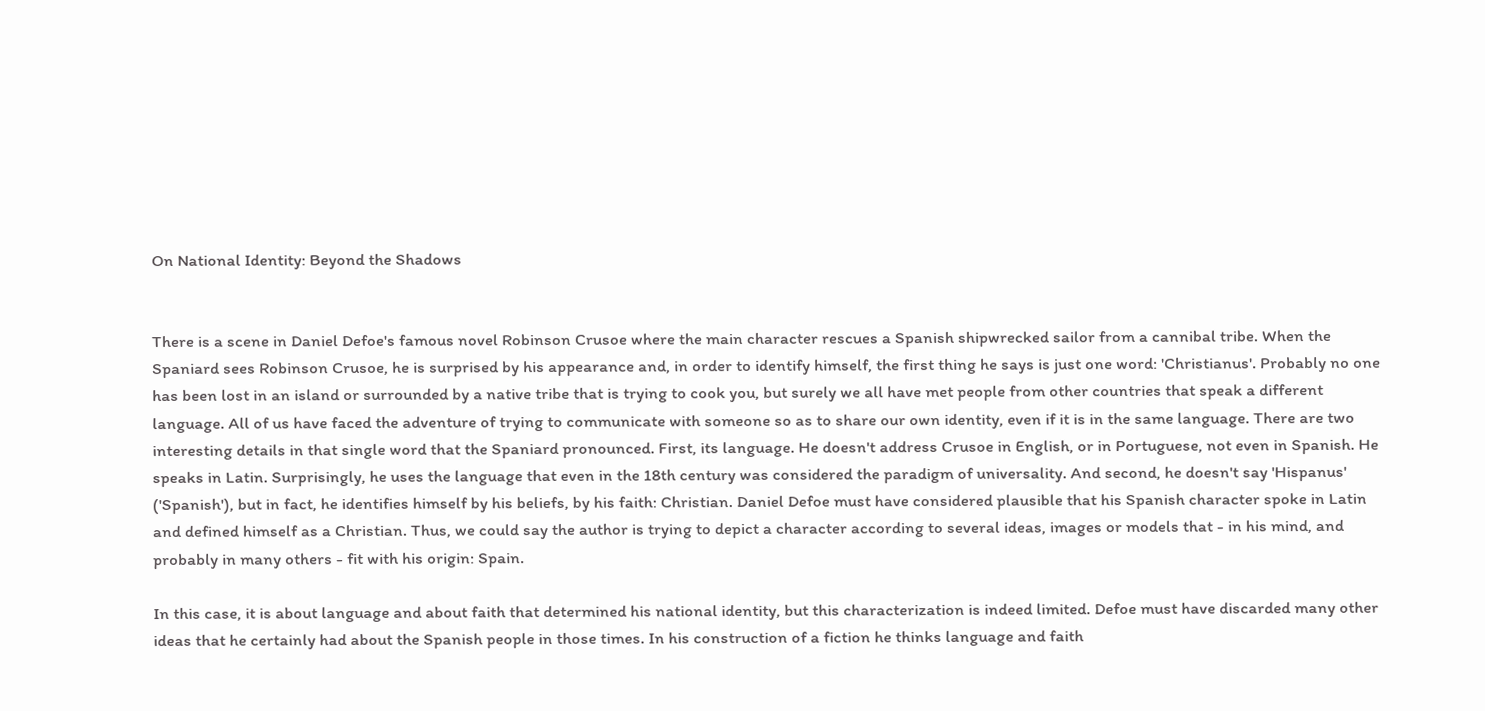On National Identity: Beyond the Shadows


There is a scene in Daniel Defoe's famous novel Robinson Crusoe where the main character rescues a Spanish shipwrecked sailor from a cannibal tribe. When the Spaniard sees Robinson Crusoe, he is surprised by his appearance and, in order to identify himself, the first thing he says is just one word: 'Christianus'. Probably no one has been lost in an island or surrounded by a native tribe that is trying to cook you, but surely we all have met people from other countries that speak a different language. All of us have faced the adventure of trying to communicate with someone so as to share our own identity, even if it is in the same language. There are two interesting details in that single word that the Spaniard pronounced. First, its language. He doesn't address Crusoe in English, or in Portuguese, not even in Spanish. He speaks in Latin. Surprisingly, he uses the language that even in the 18th century was considered the paradigm of universality. And second, he doesn't say 'Hispanus' ('Spanish'), but in fact, he identifies himself by his beliefs, by his faith: Christian. Daniel Defoe must have considered plausible that his Spanish character spoke in Latin and defined himself as a Christian. Thus, we could say the author is trying to depict a character according to several ideas, images or models that - in his mind, and probably in many others - fit with his origin: Spain.

In this case, it is about language and about faith that determined his national identity, but this characterization is indeed limited. Defoe must have discarded many other ideas that he certainly had about the Spanish people in those times. In his construction of a fiction he thinks language and faith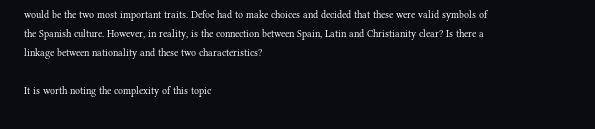would be the two most important traits. Defoe had to make choices and decided that these were valid symbols of the Spanish culture. However, in reality, is the connection between Spain, Latin and Christianity clear? Is there a linkage between nationality and these two characteristics?

It is worth noting the complexity of this topic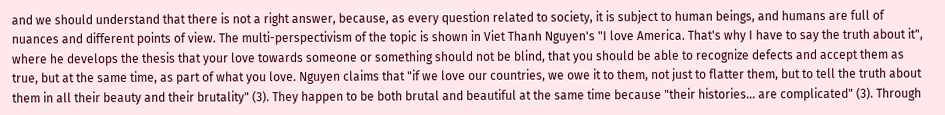and we should understand that there is not a right answer, because, as every question related to society, it is subject to human beings, and humans are full of nuances and different points of view. The multi-perspectivism of the topic is shown in Viet Thanh Nguyen's "I love America. That's why I have to say the truth about it", where he develops the thesis that your love towards someone or something should not be blind, that you should be able to recognize defects and accept them as true, but at the same time, as part of what you love. Nguyen claims that "if we love our countries, we owe it to them, not just to flatter them, but to tell the truth about them in all their beauty and their brutality" (3). They happen to be both brutal and beautiful at the same time because "their histories... are complicated" (3). Through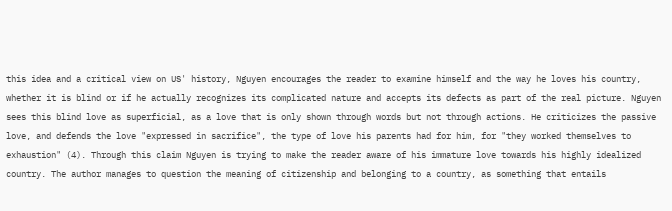this idea and a critical view on US' history, Nguyen encourages the reader to examine himself and the way he loves his country, whether it is blind or if he actually recognizes its complicated nature and accepts its defects as part of the real picture. Nguyen sees this blind love as superficial, as a love that is only shown through words but not through actions. He criticizes the passive love, and defends the love "expressed in sacrifice", the type of love his parents had for him, for "they worked themselves to exhaustion" (4). Through this claim Nguyen is trying to make the reader aware of his immature love towards his highly idealized country. The author manages to question the meaning of citizenship and belonging to a country, as something that entails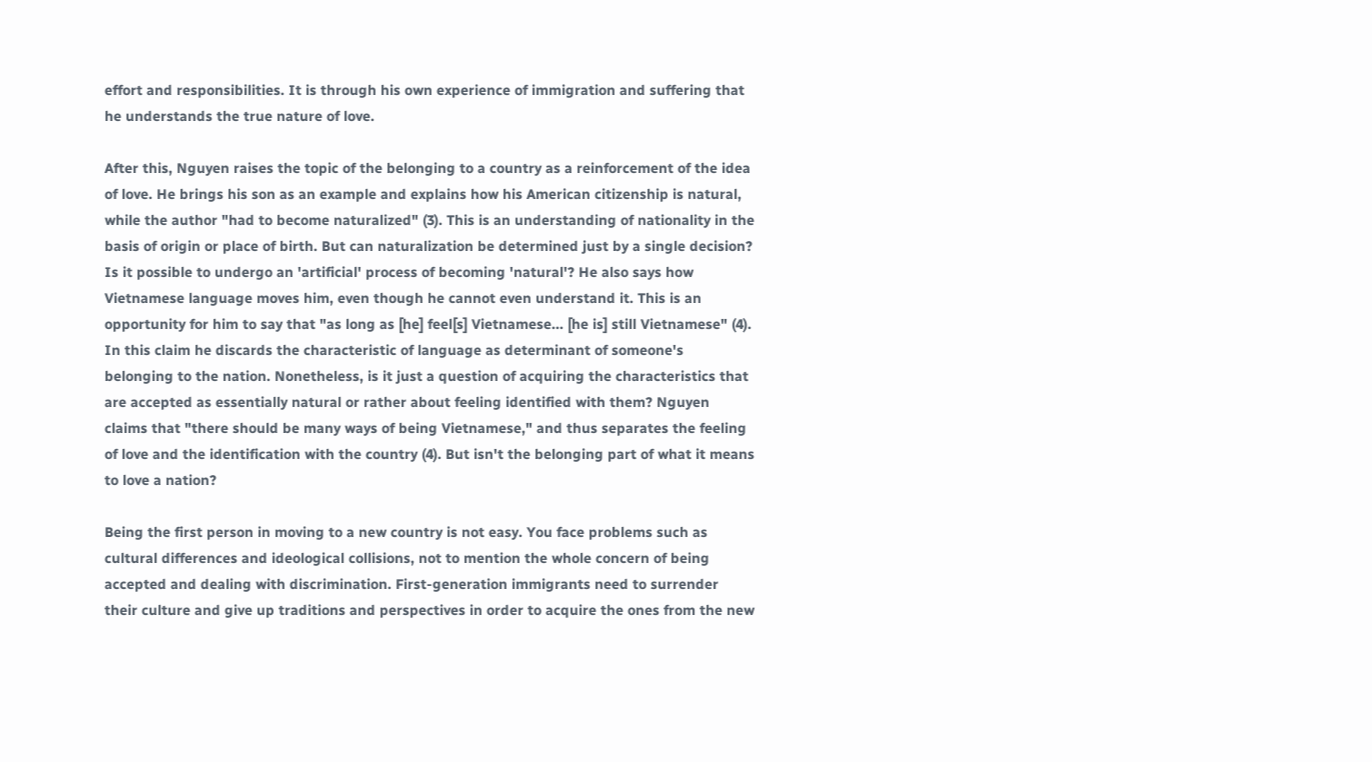effort and responsibilities. It is through his own experience of immigration and suffering that he understands the true nature of love.

After this, Nguyen raises the topic of the belonging to a country as a reinforcement of the idea of love. He brings his son as an example and explains how his American citizenship is natural, while the author "had to become naturalized" (3). This is an understanding of nationality in the basis of origin or place of birth. But can naturalization be determined just by a single decision? Is it possible to undergo an 'artificial' process of becoming 'natural'? He also says how Vietnamese language moves him, even though he cannot even understand it. This is an opportunity for him to say that "as long as [he] feel[s] Vietnamese... [he is] still Vietnamese" (4). In this claim he discards the characteristic of language as determinant of someone's belonging to the nation. Nonetheless, is it just a question of acquiring the characteristics that are accepted as essentially natural or rather about feeling identified with them? Nguyen claims that "there should be many ways of being Vietnamese," and thus separates the feeling of love and the identification with the country (4). But isn't the belonging part of what it means to love a nation?

Being the first person in moving to a new country is not easy. You face problems such as cultural differences and ideological collisions, not to mention the whole concern of being accepted and dealing with discrimination. First-generation immigrants need to surrender their culture and give up traditions and perspectives in order to acquire the ones from the new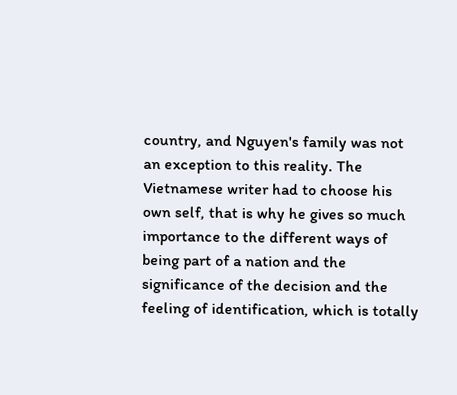country, and Nguyen's family was not an exception to this reality. The Vietnamese writer had to choose his own self, that is why he gives so much importance to the different ways of being part of a nation and the significance of the decision and the feeling of identification, which is totally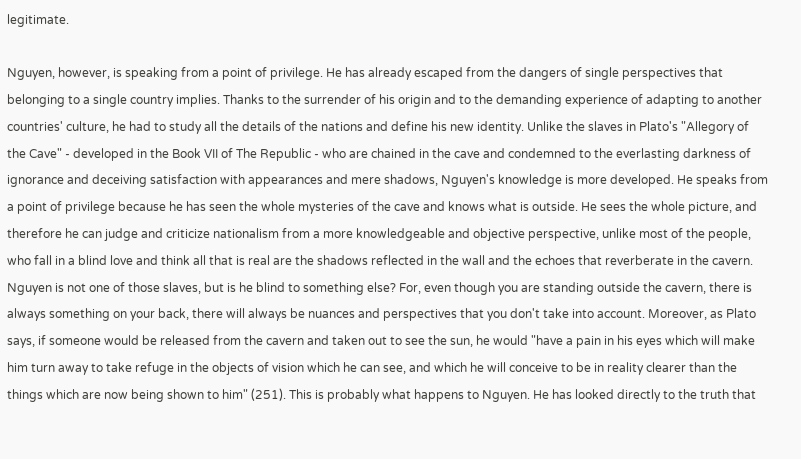legitimate.

Nguyen, however, is speaking from a point of privilege. He has already escaped from the dangers of single perspectives that belonging to a single country implies. Thanks to the surrender of his origin and to the demanding experience of adapting to another countries' culture, he had to study all the details of the nations and define his new identity. Unlike the slaves in Plato's "Allegory of the Cave" - developed in the Book VII of The Republic - who are chained in the cave and condemned to the everlasting darkness of ignorance and deceiving satisfaction with appearances and mere shadows, Nguyen's knowledge is more developed. He speaks from a point of privilege because he has seen the whole mysteries of the cave and knows what is outside. He sees the whole picture, and therefore he can judge and criticize nationalism from a more knowledgeable and objective perspective, unlike most of the people, who fall in a blind love and think all that is real are the shadows reflected in the wall and the echoes that reverberate in the cavern. Nguyen is not one of those slaves, but is he blind to something else? For, even though you are standing outside the cavern, there is always something on your back, there will always be nuances and perspectives that you don't take into account. Moreover, as Plato says, if someone would be released from the cavern and taken out to see the sun, he would "have a pain in his eyes which will make him turn away to take refuge in the objects of vision which he can see, and which he will conceive to be in reality clearer than the things which are now being shown to him" (251). This is probably what happens to Nguyen. He has looked directly to the truth that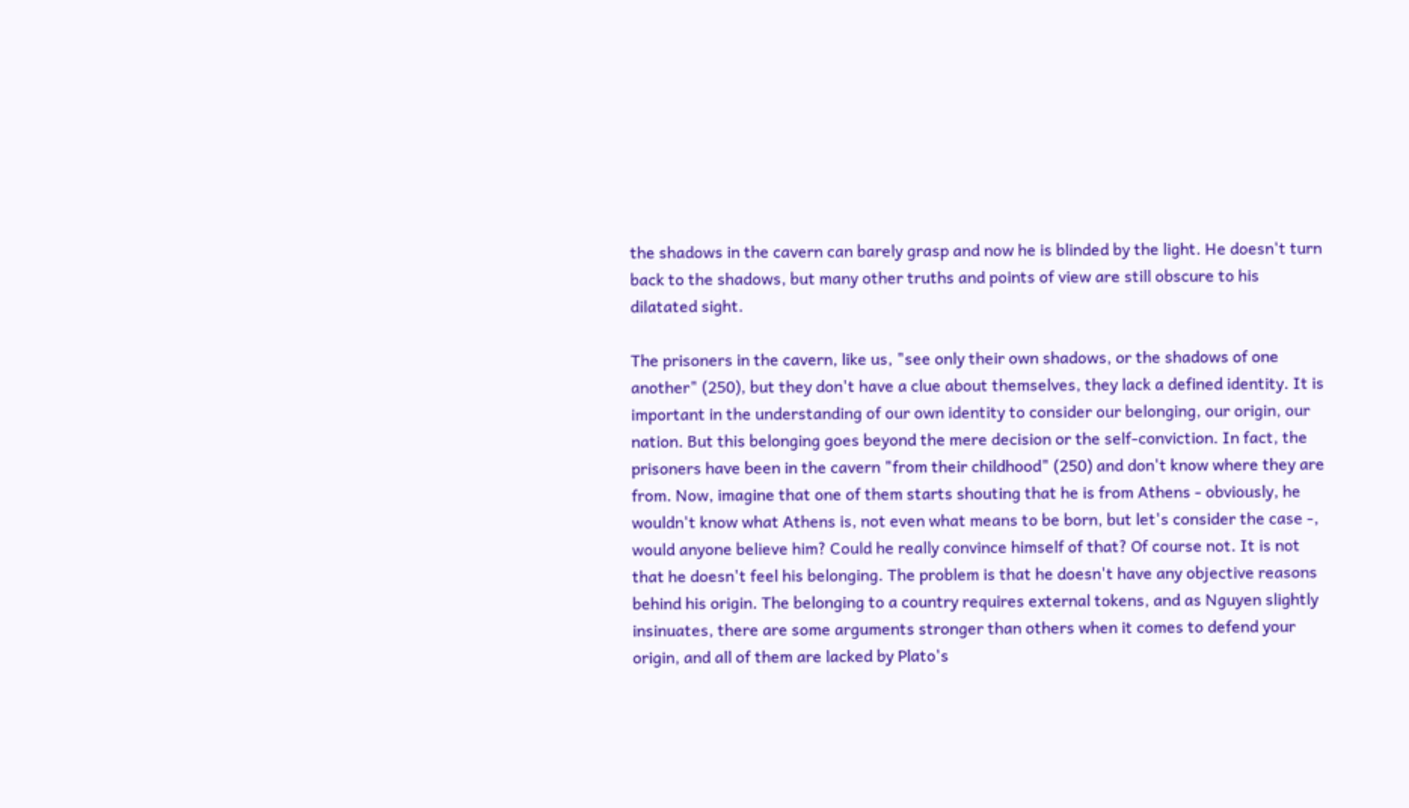the shadows in the cavern can barely grasp and now he is blinded by the light. He doesn't turn back to the shadows, but many other truths and points of view are still obscure to his dilatated sight.

The prisoners in the cavern, like us, "see only their own shadows, or the shadows of one another" (250), but they don't have a clue about themselves, they lack a defined identity. It is important in the understanding of our own identity to consider our belonging, our origin, our nation. But this belonging goes beyond the mere decision or the self-conviction. In fact, the prisoners have been in the cavern "from their childhood" (250) and don't know where they are from. Now, imagine that one of them starts shouting that he is from Athens - obviously, he wouldn't know what Athens is, not even what means to be born, but let's consider the case -, would anyone believe him? Could he really convince himself of that? Of course not. It is not that he doesn't feel his belonging. The problem is that he doesn't have any objective reasons behind his origin. The belonging to a country requires external tokens, and as Nguyen slightly insinuates, there are some arguments stronger than others when it comes to defend your origin, and all of them are lacked by Plato's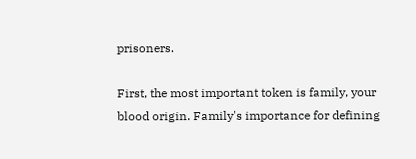prisoners.

First, the most important token is family, your blood origin. Family's importance for defining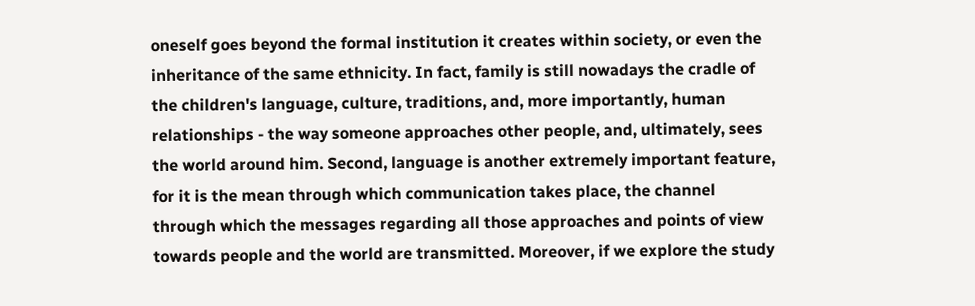oneself goes beyond the formal institution it creates within society, or even the inheritance of the same ethnicity. In fact, family is still nowadays the cradle of the children's language, culture, traditions, and, more importantly, human relationships - the way someone approaches other people, and, ultimately, sees the world around him. Second, language is another extremely important feature, for it is the mean through which communication takes place, the channel through which the messages regarding all those approaches and points of view towards people and the world are transmitted. Moreover, if we explore the study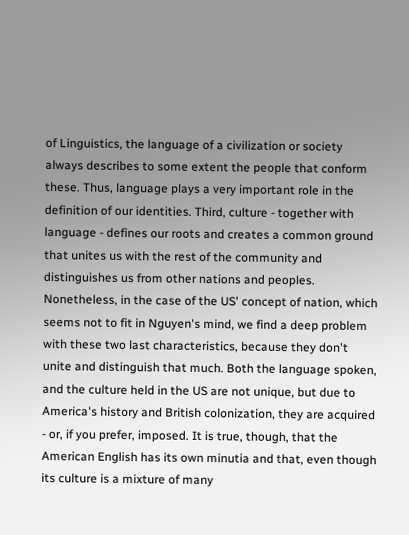of Linguistics, the language of a civilization or society always describes to some extent the people that conform these. Thus, language plays a very important role in the definition of our identities. Third, culture - together with language - defines our roots and creates a common ground that unites us with the rest of the community and distinguishes us from other nations and peoples. Nonetheless, in the case of the US' concept of nation, which seems not to fit in Nguyen's mind, we find a deep problem with these two last characteristics, because they don't unite and distinguish that much. Both the language spoken, and the culture held in the US are not unique, but due to America's history and British colonization, they are acquired - or, if you prefer, imposed. It is true, though, that the American English has its own minutia and that, even though its culture is a mixture of many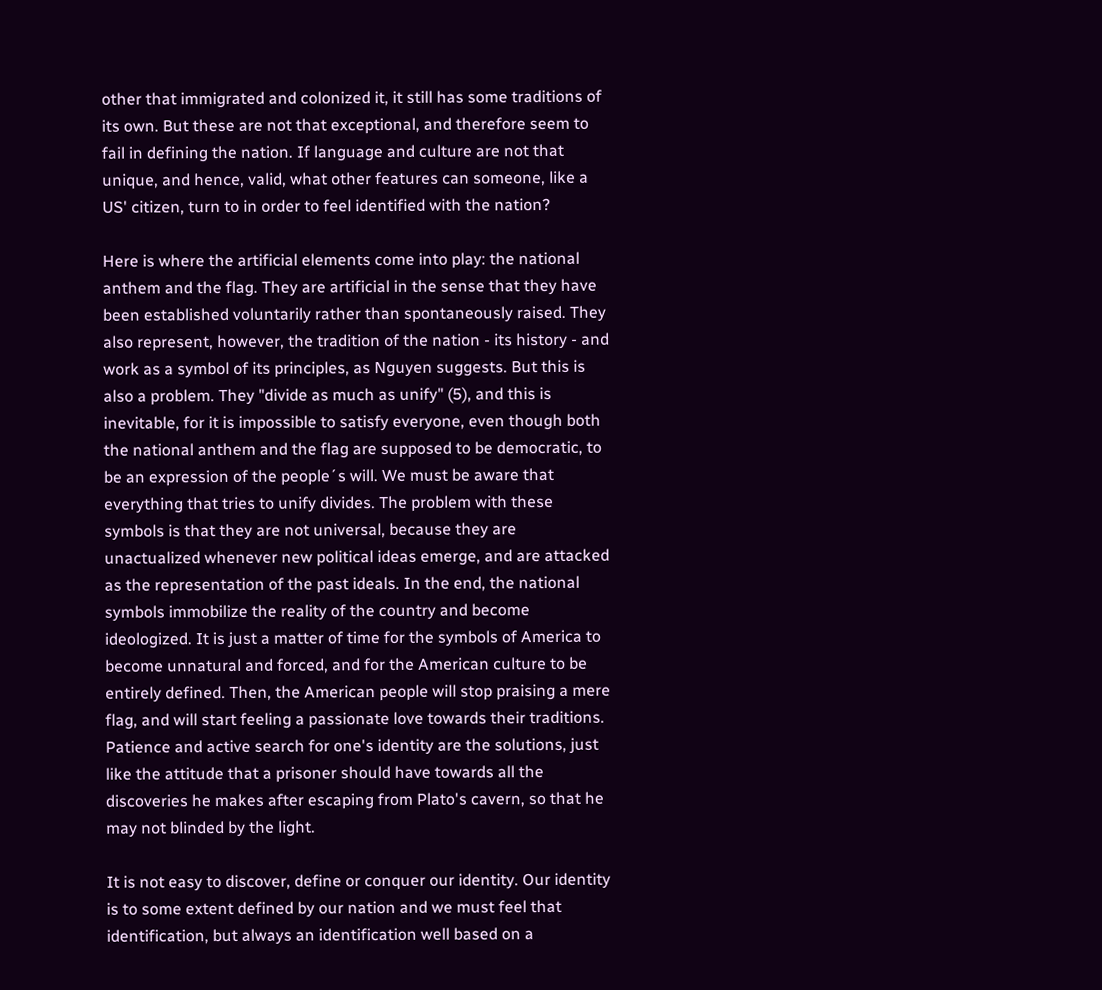other that immigrated and colonized it, it still has some traditions of its own. But these are not that exceptional, and therefore seem to fail in defining the nation. If language and culture are not that unique, and hence, valid, what other features can someone, like a US' citizen, turn to in order to feel identified with the nation?

Here is where the artificial elements come into play: the national anthem and the flag. They are artificial in the sense that they have been established voluntarily rather than spontaneously raised. They also represent, however, the tradition of the nation - its history - and work as a symbol of its principles, as Nguyen suggests. But this is also a problem. They "divide as much as unify" (5), and this is inevitable, for it is impossible to satisfy everyone, even though both the national anthem and the flag are supposed to be democratic, to be an expression of the people´s will. We must be aware that everything that tries to unify divides. The problem with these symbols is that they are not universal, because they are unactualized whenever new political ideas emerge, and are attacked as the representation of the past ideals. In the end, the national symbols immobilize the reality of the country and become ideologized. It is just a matter of time for the symbols of America to become unnatural and forced, and for the American culture to be entirely defined. Then, the American people will stop praising a mere flag, and will start feeling a passionate love towards their traditions. Patience and active search for one's identity are the solutions, just like the attitude that a prisoner should have towards all the discoveries he makes after escaping from Plato's cavern, so that he may not blinded by the light.

It is not easy to discover, define or conquer our identity. Our identity is to some extent defined by our nation and we must feel that identification, but always an identification well based on a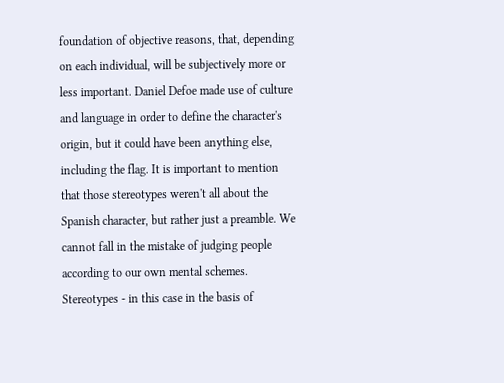foundation of objective reasons, that, depending on each individual, will be subjectively more or less important. Daniel Defoe made use of culture and language in order to define the character's origin, but it could have been anything else, including the flag. It is important to mention that those stereotypes weren't all about the Spanish character, but rather just a preamble. We cannot fall in the mistake of judging people according to our own mental schemes. Stereotypes - in this case in the basis of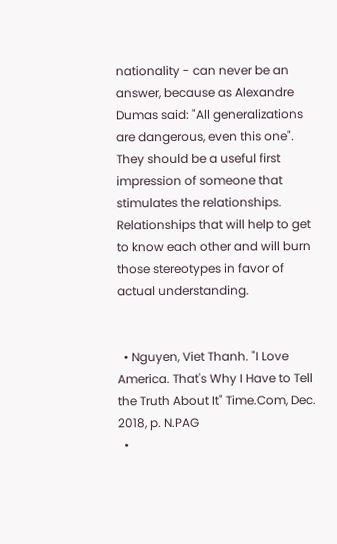nationality - can never be an answer, because as Alexandre Dumas said: "All generalizations are dangerous, even this one". They should be a useful first impression of someone that stimulates the relationships. Relationships that will help to get to know each other and will burn those stereotypes in favor of actual understanding.


  • Nguyen, Viet Thanh. "I Love America. That's Why I Have to Tell the Truth About It" Time.Com, Dec. 2018, p. N.PAG
  •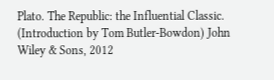Plato. The Republic: the Influential Classic. (Introduction by Tom Butler-Bowdon) John Wiley & Sons, 2012